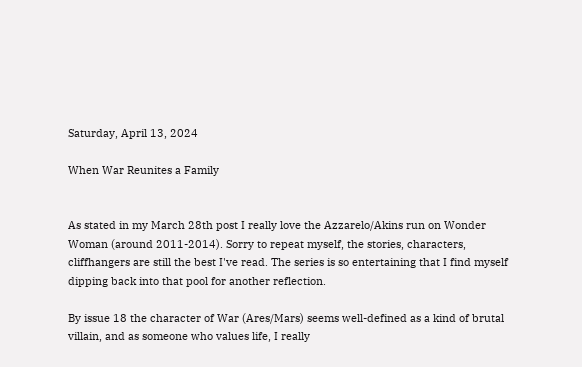Saturday, April 13, 2024

When War Reunites a Family


As stated in my March 28th post I really love the Azzarelo/Akins run on Wonder Woman (around 2011-2014). Sorry to repeat myself, the stories, characters, cliffhangers are still the best I've read. The series is so entertaining that I find myself dipping back into that pool for another reflection.

By issue 18 the character of War (Ares/Mars) seems well-defined as a kind of brutal villain, and as someone who values life, I really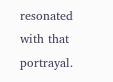resonated with that portrayal.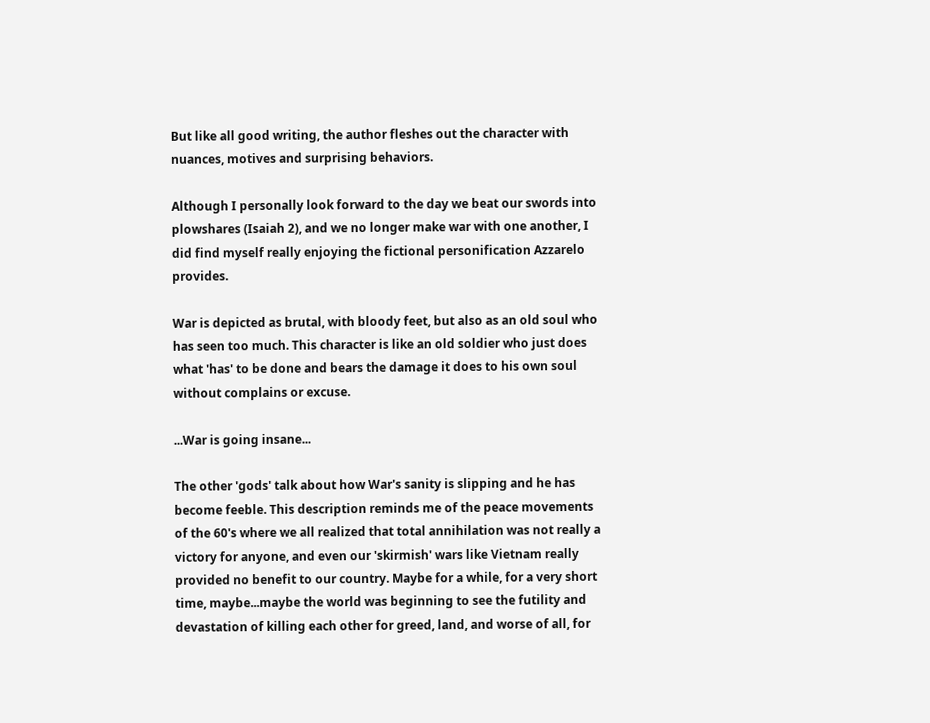But like all good writing, the author fleshes out the character with nuances, motives and surprising behaviors.

Although I personally look forward to the day we beat our swords into plowshares (Isaiah 2), and we no longer make war with one another, I did find myself really enjoying the fictional personification Azzarelo provides.

War is depicted as brutal, with bloody feet, but also as an old soul who has seen too much. This character is like an old soldier who just does what 'has' to be done and bears the damage it does to his own soul without complains or excuse.

...War is going insane...

The other 'gods' talk about how War's sanity is slipping and he has become feeble. This description reminds me of the peace movements of the 60's where we all realized that total annihilation was not really a victory for anyone, and even our 'skirmish' wars like Vietnam really provided no benefit to our country. Maybe for a while, for a very short time, maybe...maybe the world was beginning to see the futility and devastation of killing each other for greed, land, and worse of all, for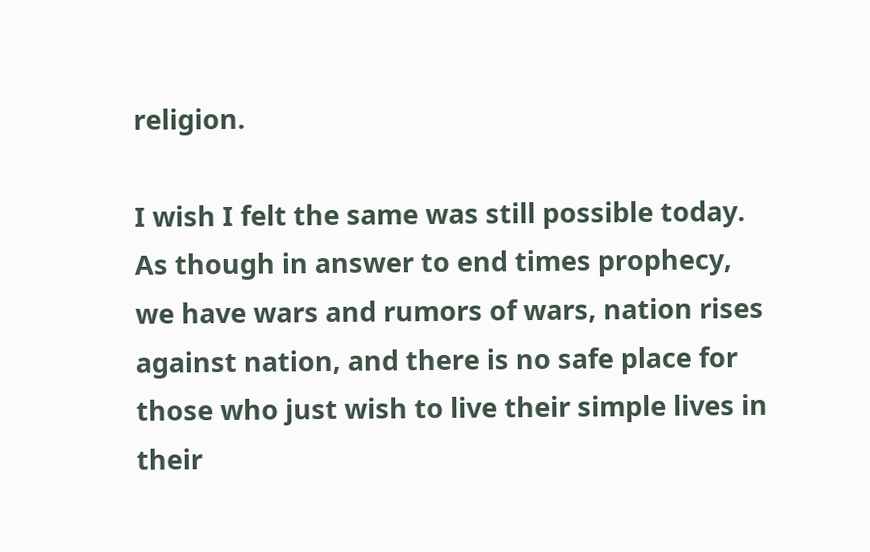religion.

I wish I felt the same was still possible today. As though in answer to end times prophecy, we have wars and rumors of wars, nation rises against nation, and there is no safe place for those who just wish to live their simple lives in their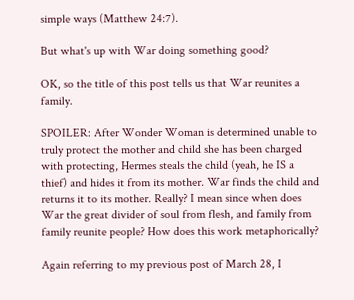simple ways (Matthew 24:7).

But what's up with War doing something good?

OK, so the title of this post tells us that War reunites a family.

SPOILER: After Wonder Woman is determined unable to truly protect the mother and child she has been charged with protecting, Hermes steals the child (yeah, he IS a thief) and hides it from its mother. War finds the child and returns it to its mother. Really? I mean since when does War the great divider of soul from flesh, and family from family reunite people? How does this work metaphorically?

Again referring to my previous post of March 28, I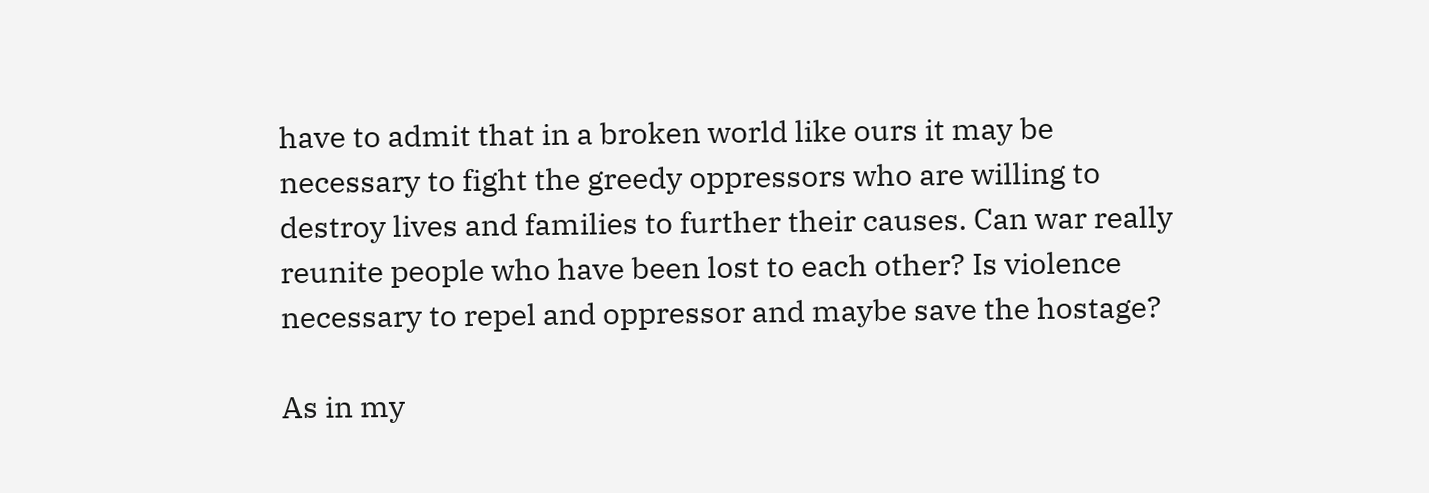have to admit that in a broken world like ours it may be necessary to fight the greedy oppressors who are willing to destroy lives and families to further their causes. Can war really reunite people who have been lost to each other? Is violence necessary to repel and oppressor and maybe save the hostage?

As in my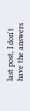last post, I don't have the answers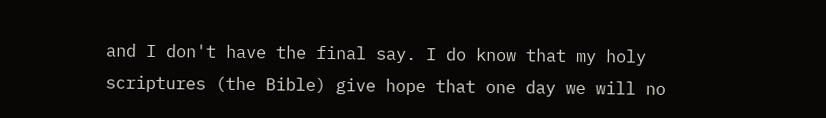and I don't have the final say. I do know that my holy scriptures (the Bible) give hope that one day we will no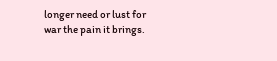longer need or lust for war the pain it brings.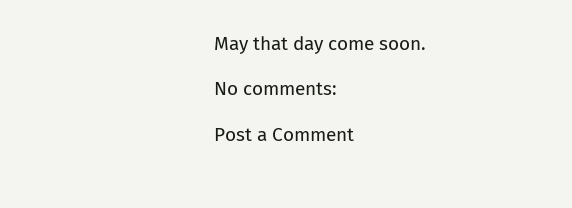May that day come soon.

No comments:

Post a Comment